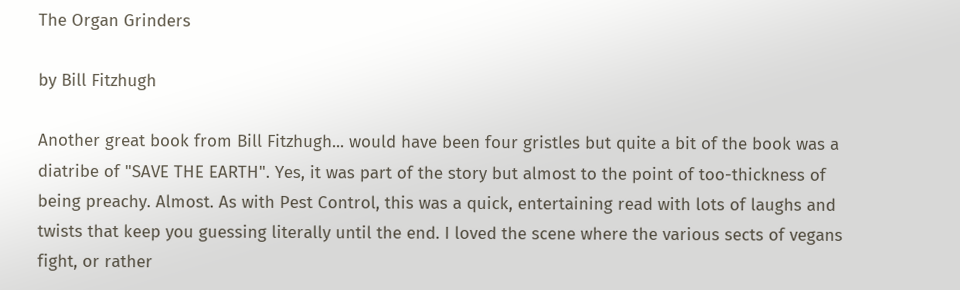The Organ Grinders

by Bill Fitzhugh

Another great book from Bill Fitzhugh... would have been four gristles but quite a bit of the book was a diatribe of "SAVE THE EARTH". Yes, it was part of the story but almost to the point of too-thickness of being preachy. Almost. As with Pest Control, this was a quick, entertaining read with lots of laughs and twists that keep you guessing literally until the end. I loved the scene where the various sects of vegans fight, or rather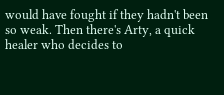would have fought if they hadn't been so weak. Then there's Arty, a quick healer who decides to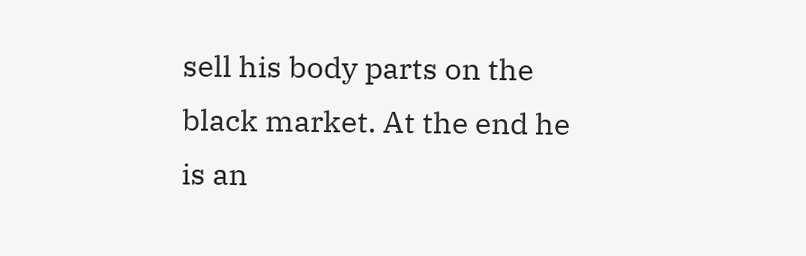sell his body parts on the black market. At the end he is an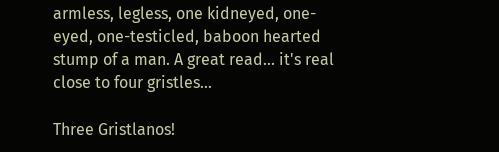armless, legless, one kidneyed, one-eyed, one-testicled, baboon hearted stump of a man. A great read... it's real close to four gristles...

Three Gristlanos!